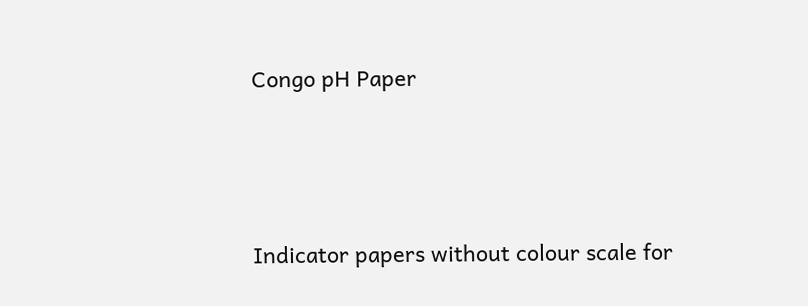Congo pH Paper




Indicator papers without colour scale for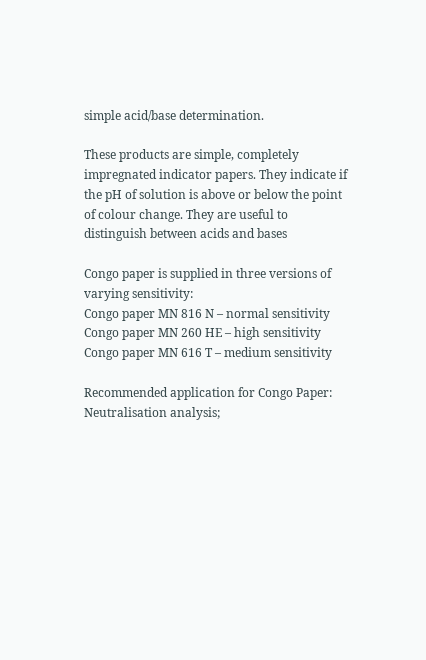simple acid/base determination.

These products are simple, completely impregnated indicator papers. They indicate if the pH of solution is above or below the point of colour change. They are useful to distinguish between acids and bases

Congo paper is supplied in three versions of varying sensitivity:
Congo paper MN 816 N – normal sensitivity
Congo paper MN 260 HE – high sensitivity
Congo paper MN 616 T – medium sensitivity

Recommended application for Congo Paper:
Neutralisation analysis;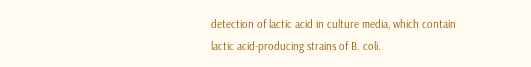detection of lactic acid in culture media, which contain lactic acid-producing strains of B. coli.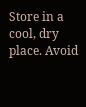Store in a cool, dry place. Avoid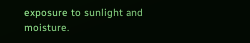exposure to sunlight and moisture.